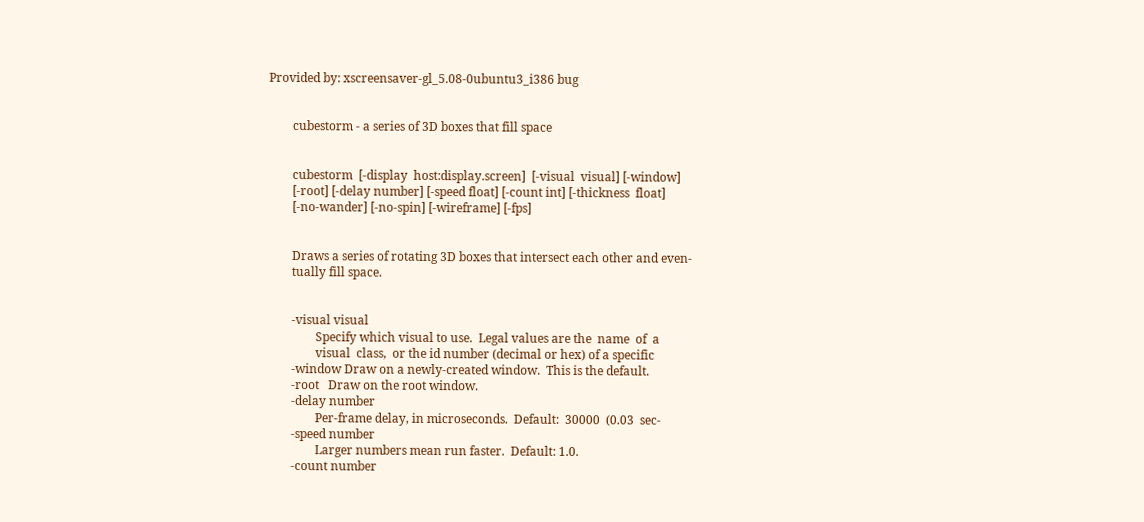Provided by: xscreensaver-gl_5.08-0ubuntu3_i386 bug


        cubestorm - a series of 3D boxes that fill space


        cubestorm  [-display  host:display.screen]  [-visual  visual] [-window]
        [-root] [-delay number] [-speed float] [-count int] [-thickness  float]
        [-no-wander] [-no-spin] [-wireframe] [-fps]


        Draws a series of rotating 3D boxes that intersect each other and even-
        tually fill space.


        -visual visual
                Specify which visual to use.  Legal values are the  name  of  a
                visual  class,  or the id number (decimal or hex) of a specific
        -window Draw on a newly-created window.  This is the default.
        -root   Draw on the root window.
        -delay number
                Per-frame delay, in microseconds.  Default:  30000  (0.03  sec-
        -speed number
                Larger numbers mean run faster.  Default: 1.0.
        -count number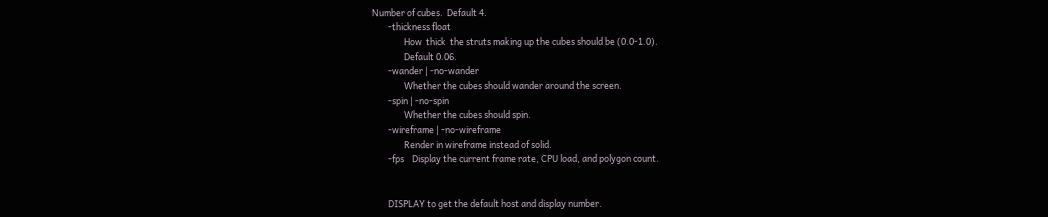Number of cubes.  Default 4.
        -thickness float
                How  thick  the struts making up the cubes should be (0.0-1.0).
                Default 0.06.
        -wander | -no-wander
                Whether the cubes should wander around the screen.
        -spin | -no-spin
                Whether the cubes should spin.
        -wireframe | -no-wireframe
                Render in wireframe instead of solid.
        -fps    Display the current frame rate, CPU load, and polygon count.


        DISPLAY to get the default host and display number.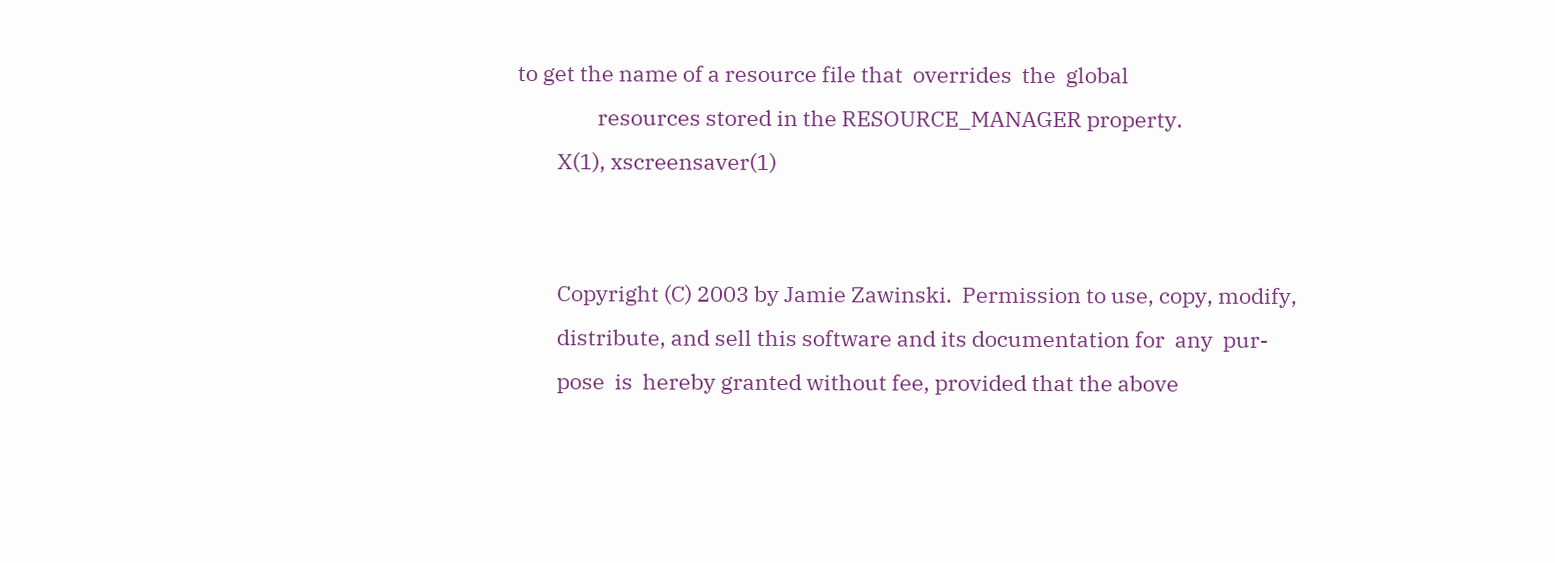to get the name of a resource file that  overrides  the  global
                resources stored in the RESOURCE_MANAGER property.
        X(1), xscreensaver(1)


        Copyright (C) 2003 by Jamie Zawinski.  Permission to use, copy, modify,
        distribute, and sell this software and its documentation for  any  pur-
        pose  is  hereby granted without fee, provided that the above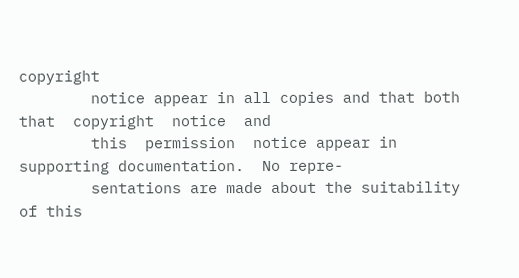copyright
        notice appear in all copies and that both  that  copyright  notice  and
        this  permission  notice appear in supporting documentation.  No repre-
        sentations are made about the suitability of this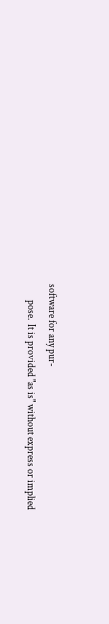software for any pur-
        pose.  It is provided "as is" without express or implied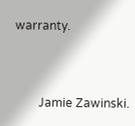warranty.


        Jamie Zawinski.